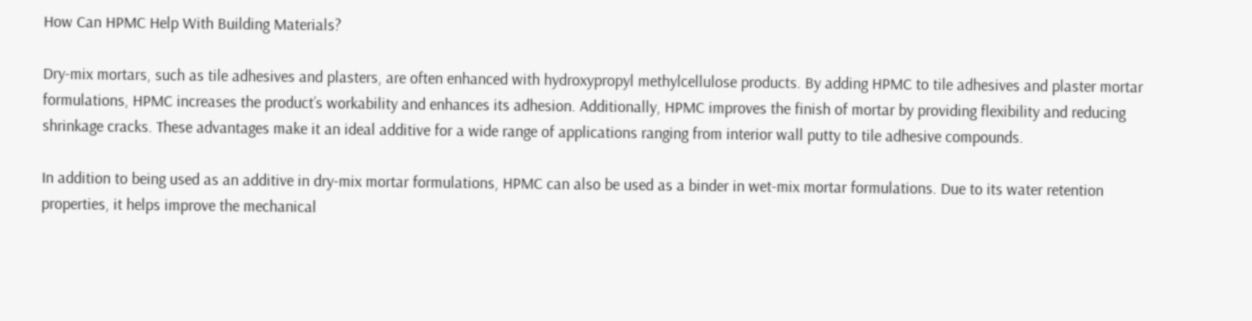How Can HPMC Help With Building Materials?

Dry-mix mortars, such as tile adhesives and plasters, are often enhanced with hydroxypropyl methylcellulose products. By adding HPMC to tile adhesives and plaster mortar formulations, HPMC increases the product’s workability and enhances its adhesion. Additionally, HPMC improves the finish of mortar by providing flexibility and reducing shrinkage cracks. These advantages make it an ideal additive for a wide range of applications ranging from interior wall putty to tile adhesive compounds.

In addition to being used as an additive in dry-mix mortar formulations, HPMC can also be used as a binder in wet-mix mortar formulations. Due to its water retention properties, it helps improve the mechanical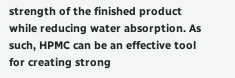strength of the finished product while reducing water absorption. As such, HPMC can be an effective tool for creating strong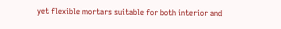yet flexible mortars suitable for both interior and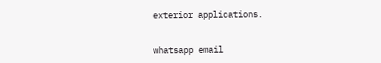exterior applications.


whatsapp email